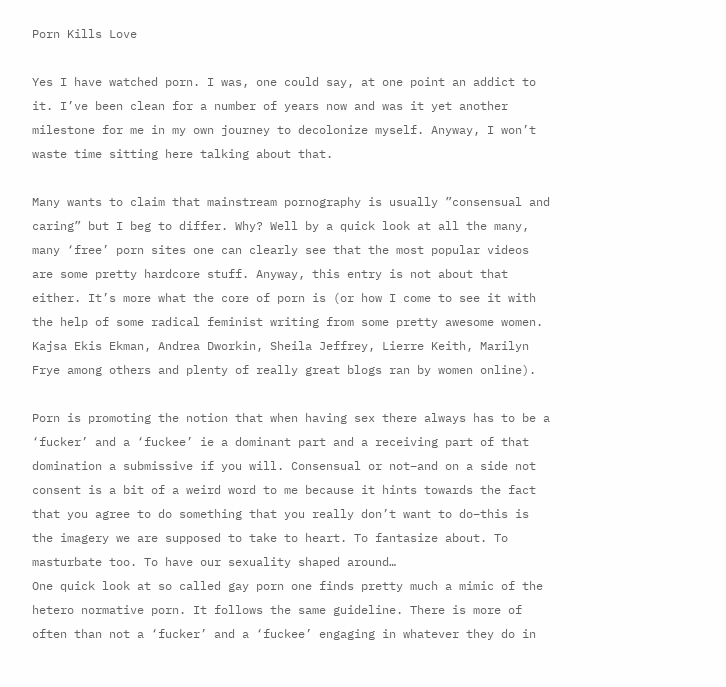Porn Kills Love

Yes I have watched porn. I was, one could say, at one point an addict to it. I’ve been clean for a number of years now and was it yet another milestone for me in my own journey to decolonize myself. Anyway, I won’t waste time sitting here talking about that.

Many wants to claim that mainstream pornography is usually ”consensual and caring” but I beg to differ. Why? Well by a quick look at all the many, many ‘free’ porn sites one can clearly see that the most popular videos are some pretty hardcore stuff. Anyway, this entry is not about that either. It’s more what the core of porn is (or how I come to see it with the help of some radical feminist writing from some pretty awesome women. Kajsa Ekis Ekman, Andrea Dworkin, Sheila Jeffrey, Lierre Keith, Marilyn Frye among others and plenty of really great blogs ran by women online).

Porn is promoting the notion that when having sex there always has to be a ‘fucker’ and a ‘fuckee’ ie a dominant part and a receiving part of that domination a submissive if you will. Consensual or not–and on a side not consent is a bit of a weird word to me because it hints towards the fact that you agree to do something that you really don’t want to do–this is the imagery we are supposed to take to heart. To fantasize about. To masturbate too. To have our sexuality shaped around…
One quick look at so called gay porn one finds pretty much a mimic of the hetero normative porn. It follows the same guideline. There is more of often than not a ‘fucker’ and a ‘fuckee’ engaging in whatever they do in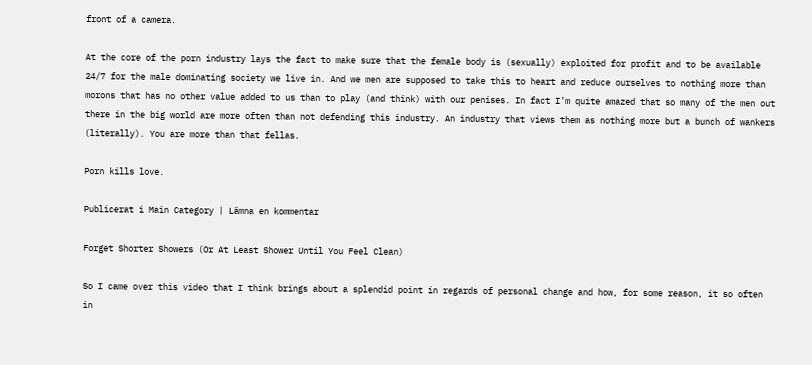front of a camera.

At the core of the porn industry lays the fact to make sure that the female body is (sexually) exploited for profit and to be available 24/7 for the male dominating society we live in. And we men are supposed to take this to heart and reduce ourselves to nothing more than morons that has no other value added to us than to play (and think) with our penises. In fact I’m quite amazed that so many of the men out there in the big world are more often than not defending this industry. An industry that views them as nothing more but a bunch of wankers (literally). You are more than that fellas.

Porn kills love.

Publicerat i Main Category | Lämna en kommentar

Forget Shorter Showers (Or At Least Shower Until You Feel Clean)

So I came over this video that I think brings about a splendid point in regards of personal change and how, for some reason, it so often in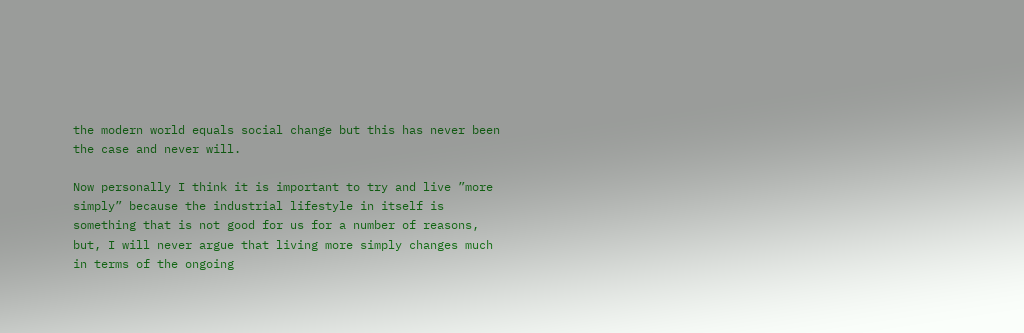the modern world equals social change but this has never been the case and never will.

Now personally I think it is important to try and live ”more simply” because the industrial lifestyle in itself is something that is not good for us for a number of reasons, but, I will never argue that living more simply changes much in terms of the ongoing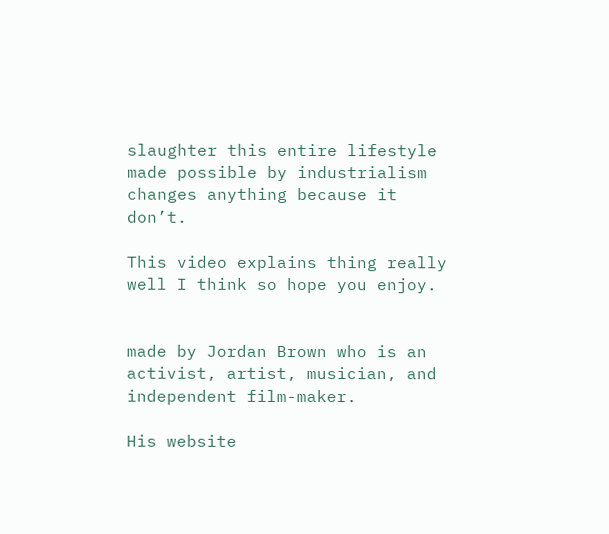slaughter this entire lifestyle made possible by industrialism changes anything because it don’t.

This video explains thing really well I think so hope you enjoy.


made by Jordan Brown who is an activist, artist, musician, and independent film-maker.

His website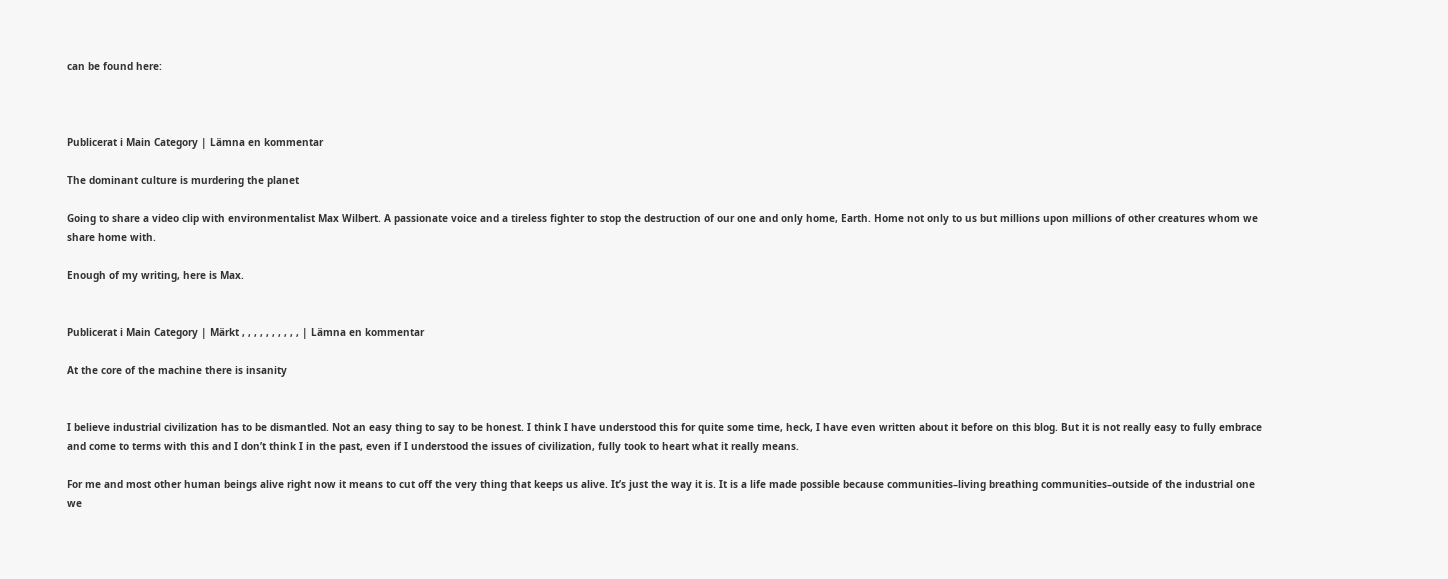can be found here:



Publicerat i Main Category | Lämna en kommentar

The dominant culture is murdering the planet

Going to share a video clip with environmentalist Max Wilbert. A passionate voice and a tireless fighter to stop the destruction of our one and only home, Earth. Home not only to us but millions upon millions of other creatures whom we share home with.

Enough of my writing, here is Max.


Publicerat i Main Category | Märkt , , , , , , , , , , | Lämna en kommentar

At the core of the machine there is insanity


I believe industrial civilization has to be dismantled. Not an easy thing to say to be honest. I think I have understood this for quite some time, heck, I have even written about it before on this blog. But it is not really easy to fully embrace and come to terms with this and I don’t think I in the past, even if I understood the issues of civilization, fully took to heart what it really means.

For me and most other human beings alive right now it means to cut off the very thing that keeps us alive. It’s just the way it is. It is a life made possible because communities–living breathing communities–outside of the industrial one we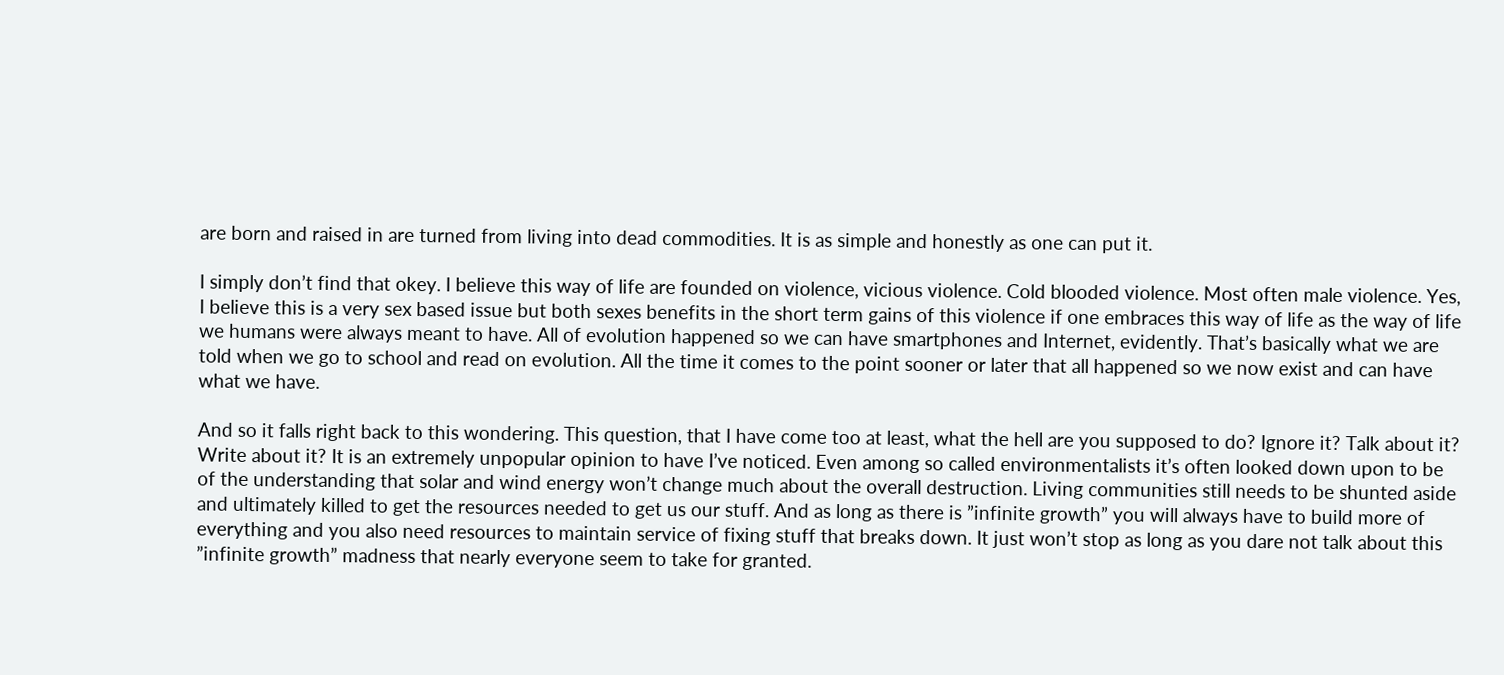are born and raised in are turned from living into dead commodities. It is as simple and honestly as one can put it.

I simply don’t find that okey. I believe this way of life are founded on violence, vicious violence. Cold blooded violence. Most often male violence. Yes, I believe this is a very sex based issue but both sexes benefits in the short term gains of this violence if one embraces this way of life as the way of life we humans were always meant to have. All of evolution happened so we can have smartphones and Internet, evidently. That’s basically what we are told when we go to school and read on evolution. All the time it comes to the point sooner or later that all happened so we now exist and can have what we have.

And so it falls right back to this wondering. This question, that I have come too at least, what the hell are you supposed to do? Ignore it? Talk about it? Write about it? It is an extremely unpopular opinion to have I’ve noticed. Even among so called environmentalists it’s often looked down upon to be of the understanding that solar and wind energy won’t change much about the overall destruction. Living communities still needs to be shunted aside and ultimately killed to get the resources needed to get us our stuff. And as long as there is ”infinite growth” you will always have to build more of everything and you also need resources to maintain service of fixing stuff that breaks down. It just won’t stop as long as you dare not talk about this ”infinite growth” madness that nearly everyone seem to take for granted.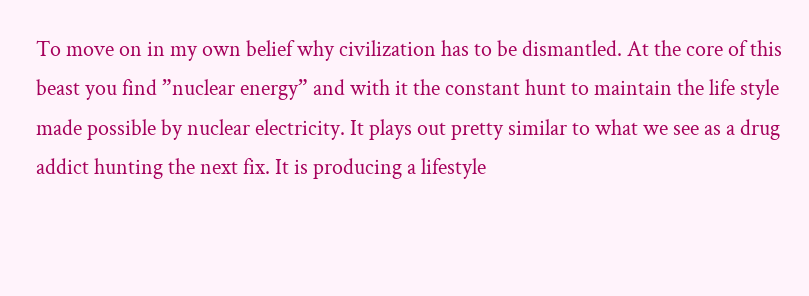To move on in my own belief why civilization has to be dismantled. At the core of this beast you find ”nuclear energy” and with it the constant hunt to maintain the life style made possible by nuclear electricity. It plays out pretty similar to what we see as a drug addict hunting the next fix. It is producing a lifestyle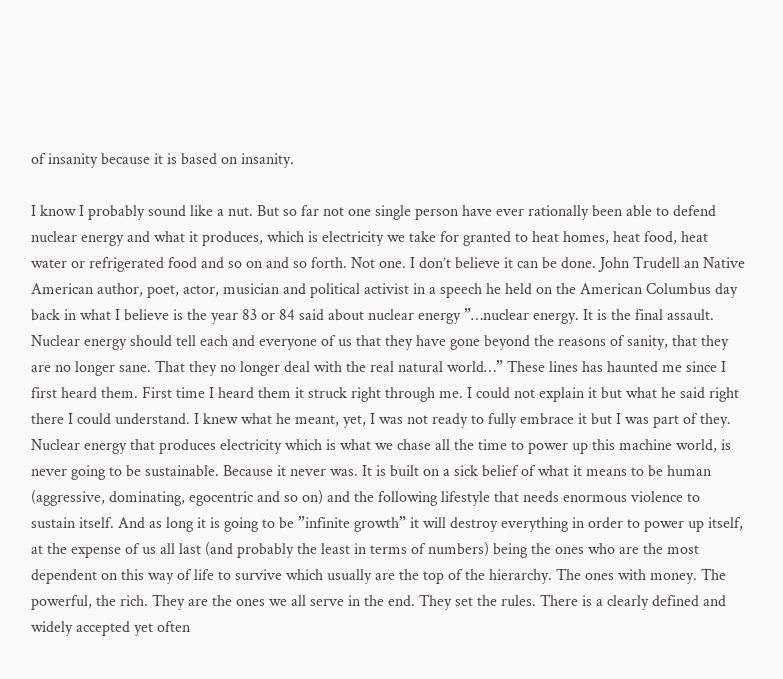of insanity because it is based on insanity.

I know I probably sound like a nut. But so far not one single person have ever rationally been able to defend nuclear energy and what it produces, which is electricity we take for granted to heat homes, heat food, heat water or refrigerated food and so on and so forth. Not one. I don’t believe it can be done. John Trudell an Native American author, poet, actor, musician and political activist in a speech he held on the American Columbus day back in what I believe is the year 83 or 84 said about nuclear energy ”…nuclear energy. It is the final assault. Nuclear energy should tell each and everyone of us that they have gone beyond the reasons of sanity, that they are no longer sane. That they no longer deal with the real natural world…” These lines has haunted me since I first heard them. First time I heard them it struck right through me. I could not explain it but what he said right there I could understand. I knew what he meant, yet, I was not ready to fully embrace it but I was part of they. Nuclear energy that produces electricity which is what we chase all the time to power up this machine world, is never going to be sustainable. Because it never was. It is built on a sick belief of what it means to be human (aggressive, dominating, egocentric and so on) and the following lifestyle that needs enormous violence to sustain itself. And as long it is going to be ”infinite growth” it will destroy everything in order to power up itself, at the expense of us all last (and probably the least in terms of numbers) being the ones who are the most dependent on this way of life to survive which usually are the top of the hierarchy. The ones with money. The powerful, the rich. They are the ones we all serve in the end. They set the rules. There is a clearly defined and widely accepted yet often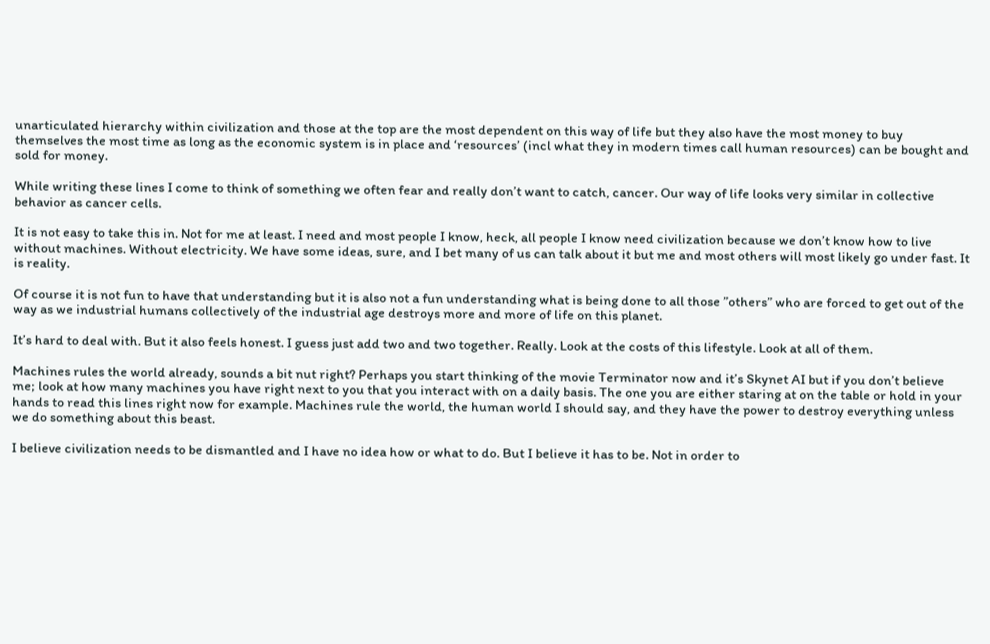unarticulated hierarchy within civilization and those at the top are the most dependent on this way of life but they also have the most money to buy themselves the most time as long as the economic system is in place and ‘resources’ (incl what they in modern times call human resources) can be bought and sold for money.

While writing these lines I come to think of something we often fear and really don’t want to catch, cancer. Our way of life looks very similar in collective behavior as cancer cells.

It is not easy to take this in. Not for me at least. I need and most people I know, heck, all people I know need civilization because we don’t know how to live without machines. Without electricity. We have some ideas, sure, and I bet many of us can talk about it but me and most others will most likely go under fast. It is reality.

Of course it is not fun to have that understanding but it is also not a fun understanding what is being done to all those ”others” who are forced to get out of the way as we industrial humans collectively of the industrial age destroys more and more of life on this planet.

It’s hard to deal with. But it also feels honest. I guess just add two and two together. Really. Look at the costs of this lifestyle. Look at all of them.

Machines rules the world already, sounds a bit nut right? Perhaps you start thinking of the movie Terminator now and it’s Skynet AI but if you don’t believe me; look at how many machines you have right next to you that you interact with on a daily basis. The one you are either staring at on the table or hold in your hands to read this lines right now for example. Machines rule the world, the human world I should say, and they have the power to destroy everything unless we do something about this beast.

I believe civilization needs to be dismantled and I have no idea how or what to do. But I believe it has to be. Not in order to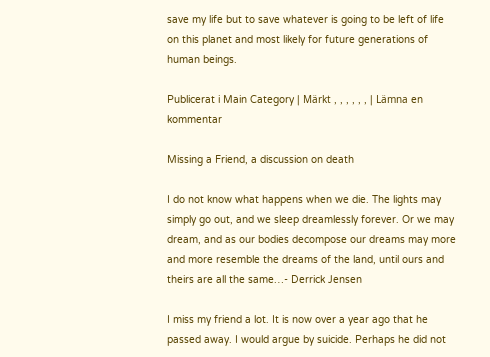save my life but to save whatever is going to be left of life on this planet and most likely for future generations of human beings.

Publicerat i Main Category | Märkt , , , , , , | Lämna en kommentar

Missing a Friend, a discussion on death

I do not know what happens when we die. The lights may simply go out, and we sleep dreamlessly forever. Or we may dream, and as our bodies decompose our dreams may more and more resemble the dreams of the land, until ours and theirs are all the same…- Derrick Jensen

I miss my friend a lot. It is now over a year ago that he passed away. I would argue by suicide. Perhaps he did not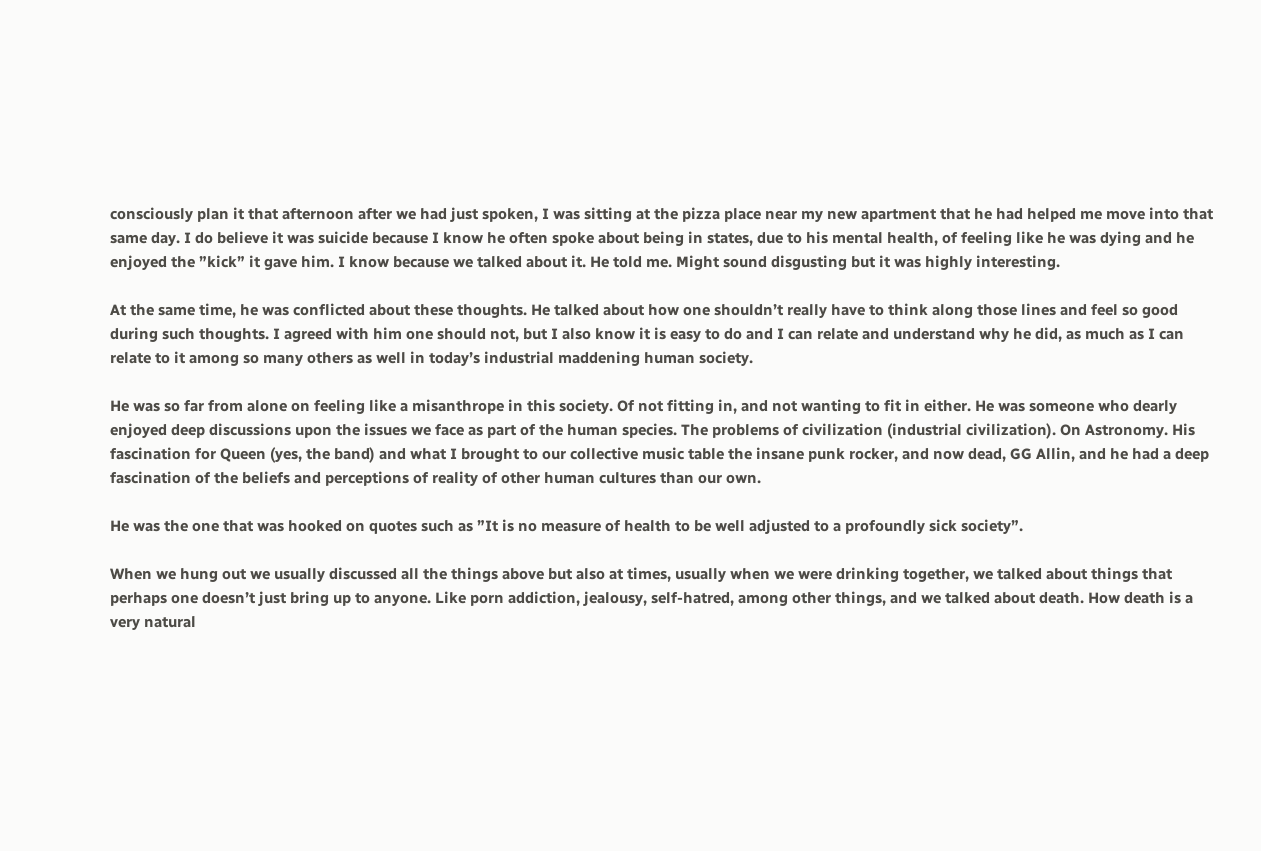consciously plan it that afternoon after we had just spoken, I was sitting at the pizza place near my new apartment that he had helped me move into that same day. I do believe it was suicide because I know he often spoke about being in states, due to his mental health, of feeling like he was dying and he enjoyed the ”kick” it gave him. I know because we talked about it. He told me. Might sound disgusting but it was highly interesting.

At the same time, he was conflicted about these thoughts. He talked about how one shouldn’t really have to think along those lines and feel so good during such thoughts. I agreed with him one should not, but I also know it is easy to do and I can relate and understand why he did, as much as I can relate to it among so many others as well in today’s industrial maddening human society.

He was so far from alone on feeling like a misanthrope in this society. Of not fitting in, and not wanting to fit in either. He was someone who dearly enjoyed deep discussions upon the issues we face as part of the human species. The problems of civilization (industrial civilization). On Astronomy. His fascination for Queen (yes, the band) and what I brought to our collective music table the insane punk rocker, and now dead, GG Allin, and he had a deep fascination of the beliefs and perceptions of reality of other human cultures than our own.

He was the one that was hooked on quotes such as ”It is no measure of health to be well adjusted to a profoundly sick society”.

When we hung out we usually discussed all the things above but also at times, usually when we were drinking together, we talked about things that perhaps one doesn’t just bring up to anyone. Like porn addiction, jealousy, self-hatred, among other things, and we talked about death. How death is a very natural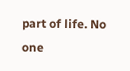part of life. No one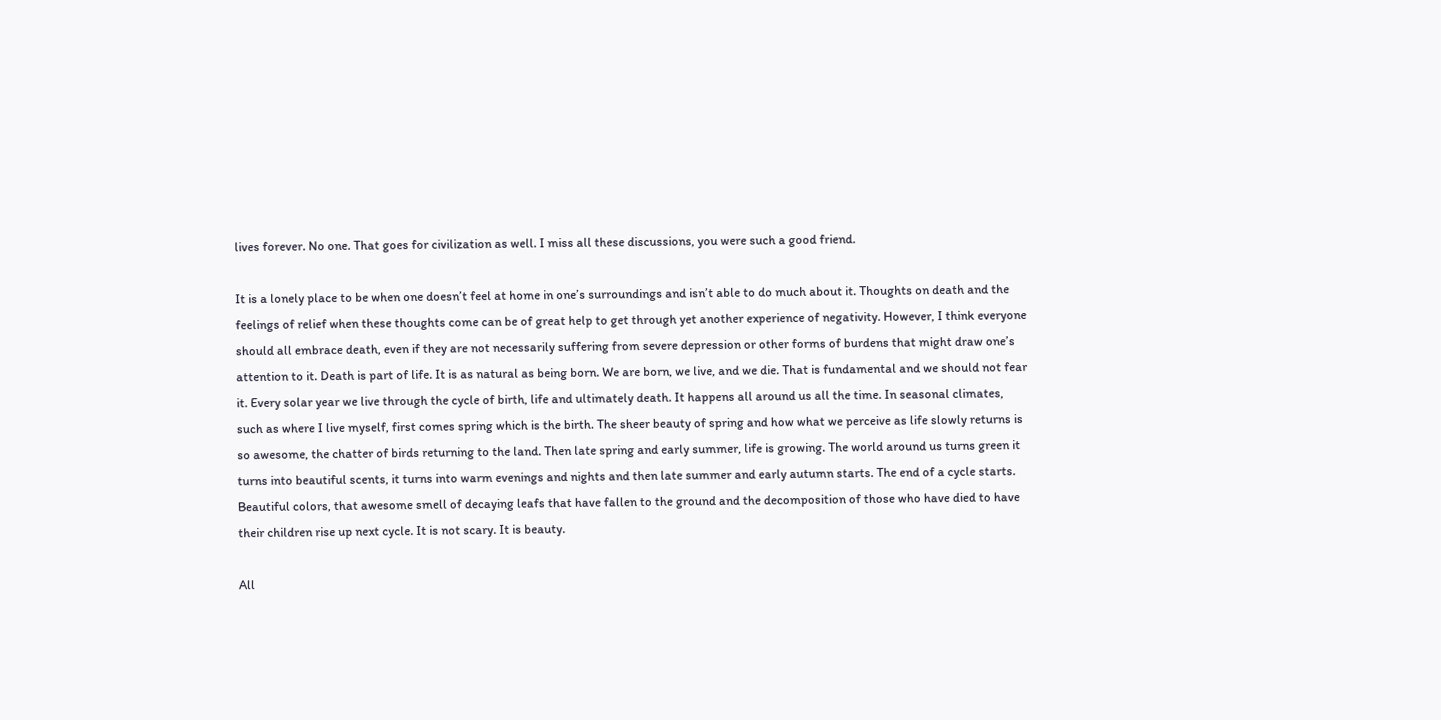lives forever. No one. That goes for civilization as well. I miss all these discussions, you were such a good friend.

It is a lonely place to be when one doesn’t feel at home in one’s surroundings and isn’t able to do much about it. Thoughts on death and the feelings of relief when these thoughts come can be of great help to get through yet another experience of negativity. However, I think everyone should all embrace death, even if they are not necessarily suffering from severe depression or other forms of burdens that might draw one’s attention to it. Death is part of life. It is as natural as being born. We are born, we live, and we die. That is fundamental and we should not fear it. Every solar year we live through the cycle of birth, life and ultimately death. It happens all around us all the time. In seasonal climates, such as where I live myself, first comes spring which is the birth. The sheer beauty of spring and how what we perceive as life slowly returns is so awesome, the chatter of birds returning to the land. Then late spring and early summer, life is growing. The world around us turns green it turns into beautiful scents, it turns into warm evenings and nights and then late summer and early autumn starts. The end of a cycle starts. Beautiful colors, that awesome smell of decaying leafs that have fallen to the ground and the decomposition of those who have died to have their children rise up next cycle. It is not scary. It is beauty.

All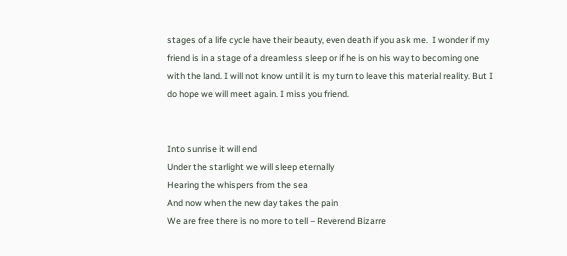stages of a life cycle have their beauty, even death if you ask me.  I wonder if my friend is in a stage of a dreamless sleep or if he is on his way to becoming one with the land. I will not know until it is my turn to leave this material reality. But I do hope we will meet again. I miss you friend.


Into sunrise it will end
Under the starlight we will sleep eternally
Hearing the whispers from the sea
And now when the new day takes the pain
We are free there is no more to tell – Reverend Bizarre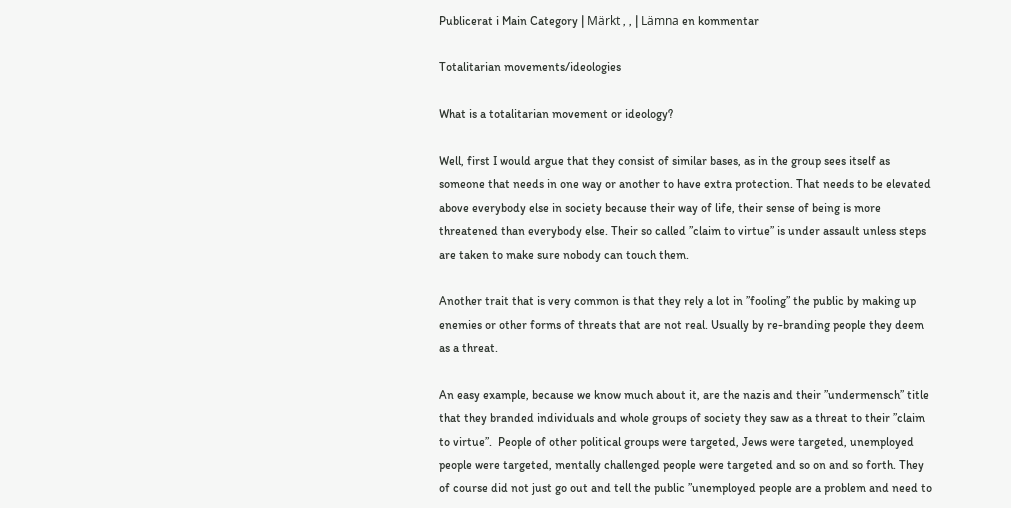Publicerat i Main Category | Märkt , , | Lämna en kommentar

Totalitarian movements/ideologies

What is a totalitarian movement or ideology?

Well, first I would argue that they consist of similar bases, as in the group sees itself as someone that needs in one way or another to have extra protection. That needs to be elevated above everybody else in society because their way of life, their sense of being is more threatened than everybody else. Their so called ”claim to virtue” is under assault unless steps are taken to make sure nobody can touch them.

Another trait that is very common is that they rely a lot in ”fooling” the public by making up enemies or other forms of threats that are not real. Usually by re-branding people they deem as a threat.

An easy example, because we know much about it, are the nazis and their ”undermensch” title that they branded individuals and whole groups of society they saw as a threat to their ”claim to virtue”.  People of other political groups were targeted, Jews were targeted, unemployed people were targeted, mentally challenged people were targeted and so on and so forth. They of course did not just go out and tell the public ”unemployed people are a problem and need to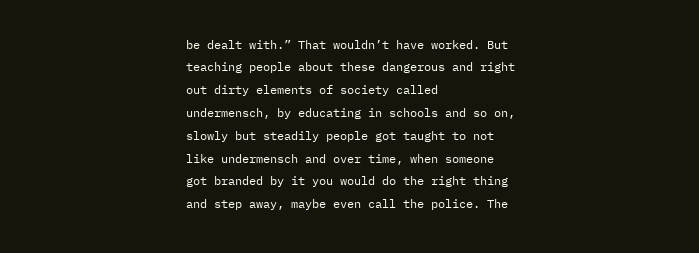be dealt with.” That wouldn’t have worked. But teaching people about these dangerous and right out dirty elements of society called undermensch, by educating in schools and so on, slowly but steadily people got taught to not like undermensch and over time, when someone got branded by it you would do the right thing and step away, maybe even call the police. The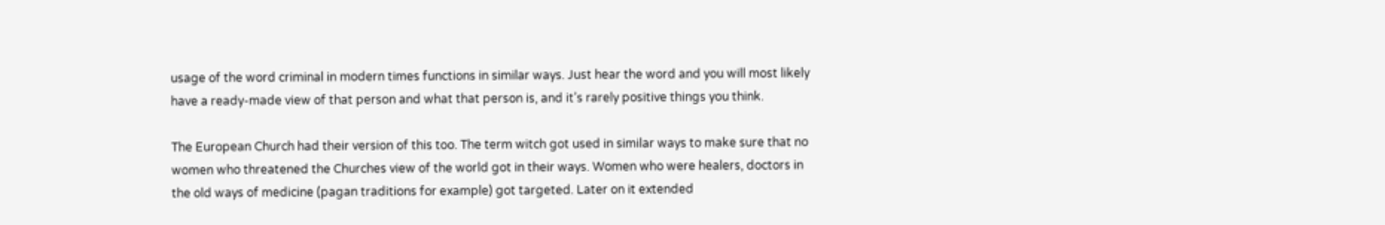usage of the word criminal in modern times functions in similar ways. Just hear the word and you will most likely have a ready-made view of that person and what that person is, and it’s rarely positive things you think.

The European Church had their version of this too. The term witch got used in similar ways to make sure that no women who threatened the Churches view of the world got in their ways. Women who were healers, doctors in the old ways of medicine (pagan traditions for example) got targeted. Later on it extended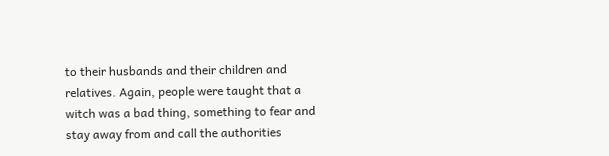to their husbands and their children and relatives. Again, people were taught that a witch was a bad thing, something to fear and stay away from and call the authorities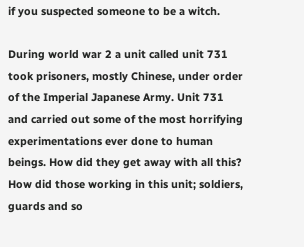if you suspected someone to be a witch.

During world war 2 a unit called unit 731 took prisoners, mostly Chinese, under order of the Imperial Japanese Army. Unit 731 and carried out some of the most horrifying experimentations ever done to human beings. How did they get away with all this? How did those working in this unit; soldiers, guards and so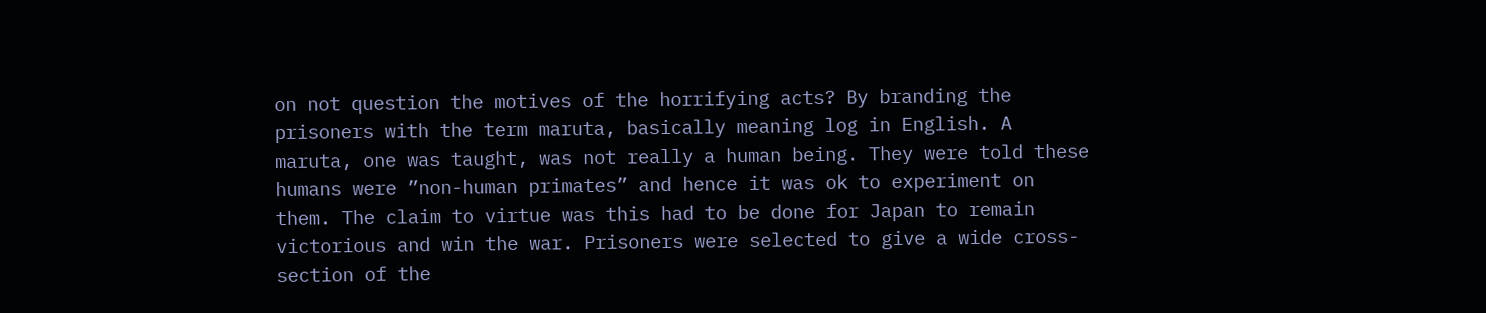on not question the motives of the horrifying acts? By branding the prisoners with the term maruta, basically meaning log in English. A maruta, one was taught, was not really a human being. They were told these humans were ”non-human primates” and hence it was ok to experiment on them. The claim to virtue was this had to be done for Japan to remain victorious and win the war. Prisoners were selected to give a wide cross-section of the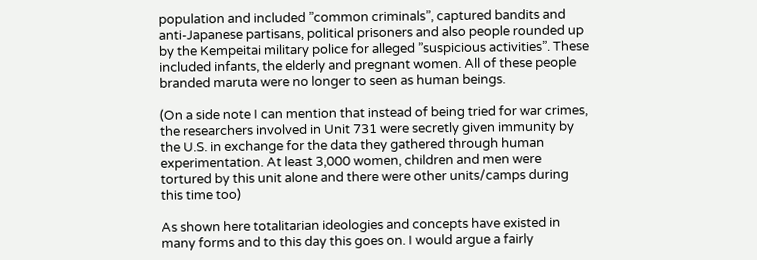population and included ”common criminals”, captured bandits and anti-Japanese partisans, political prisoners and also people rounded up by the Kempeitai military police for alleged ”suspicious activities”. These included infants, the elderly and pregnant women. All of these people branded maruta were no longer to seen as human beings.

(On a side note I can mention that instead of being tried for war crimes, the researchers involved in Unit 731 were secretly given immunity by the U.S. in exchange for the data they gathered through human experimentation. At least 3,000 women, children and men were tortured by this unit alone and there were other units/camps during this time too)

As shown here totalitarian ideologies and concepts have existed in many forms and to this day this goes on. I would argue a fairly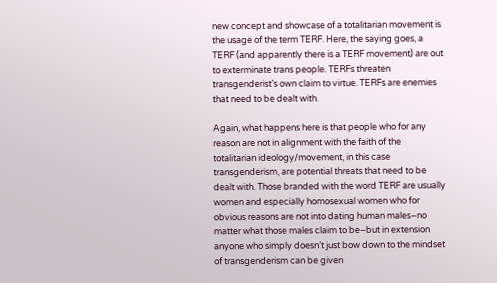new concept and showcase of a totalitarian movement is the usage of the term TERF. Here, the saying goes, a TERF (and apparently there is a TERF movement) are out to exterminate trans people. TERFs threaten transgenderist’s own claim to virtue. TERFs are enemies that need to be dealt with.

Again, what happens here is that people who for any reason are not in alignment with the faith of the totalitarian ideology/movement, in this case transgenderism, are potential threats that need to be dealt with. Those branded with the word TERF are usually women and especially homosexual women who for obvious reasons are not into dating human males–no matter what those males claim to be–but in extension anyone who simply doesn’t just bow down to the mindset of transgenderism can be given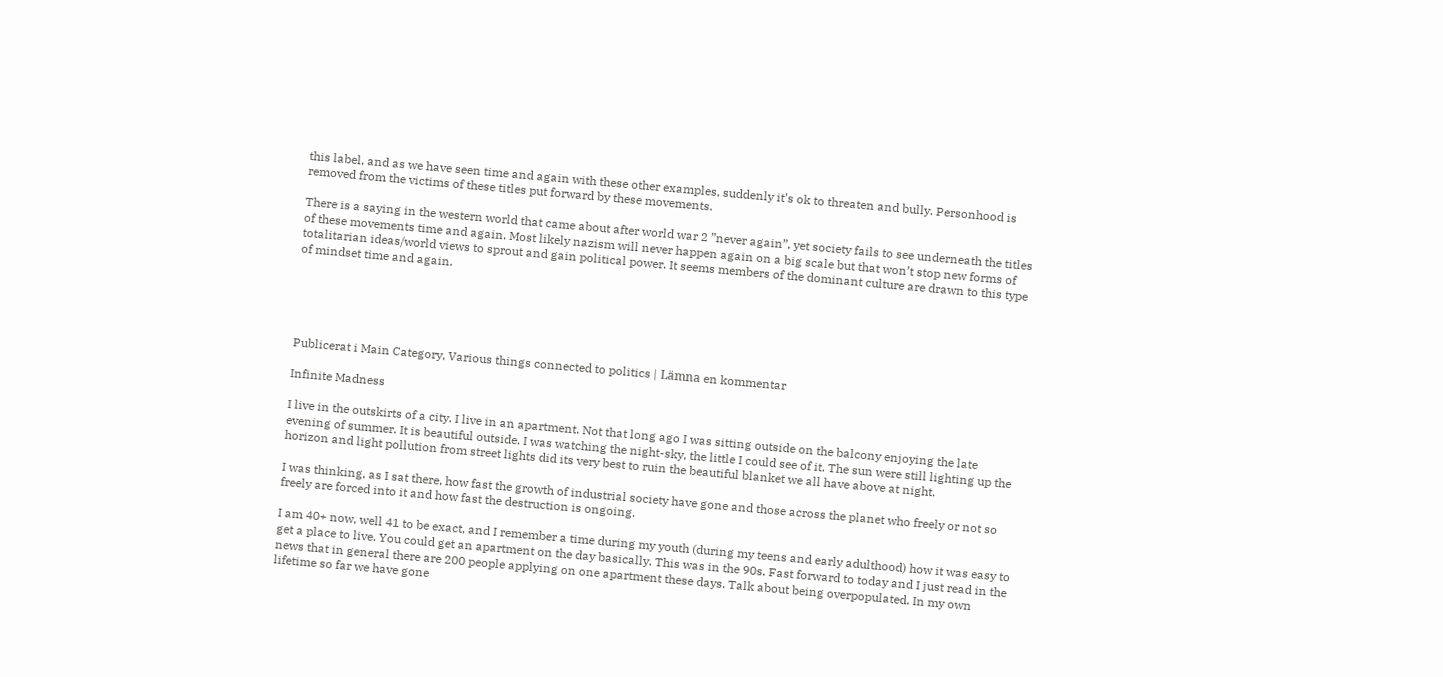this label, and as we have seen time and again with these other examples, suddenly it’s ok to threaten and bully. Personhood is removed from the victims of these titles put forward by these movements.

There is a saying in the western world that came about after world war 2 ”never again”, yet society fails to see underneath the titles of these movements time and again. Most likely nazism will never happen again on a big scale but that won’t stop new forms of totalitarian ideas/world views to sprout and gain political power. It seems members of the dominant culture are drawn to this type of mindset time and again.





Publicerat i Main Category, Various things connected to politics | Lämna en kommentar

Infinite Madness

I live in the outskirts of a city. I live in an apartment. Not that long ago I was sitting outside on the balcony enjoying the late evening of summer. It is beautiful outside. I was watching the night-sky, the little I could see of it. The sun were still lighting up the horizon and light pollution from street lights did its very best to ruin the beautiful blanket we all have above at night.

I was thinking, as I sat there, how fast the growth of industrial society have gone and those across the planet who freely or not so freely are forced into it and how fast the destruction is ongoing.

I am 40+ now, well 41 to be exact, and I remember a time during my youth (during my teens and early adulthood) how it was easy to get a place to live. You could get an apartment on the day basically. This was in the 90s. Fast forward to today and I just read in the news that in general there are 200 people applying on one apartment these days. Talk about being overpopulated. In my own lifetime so far we have gone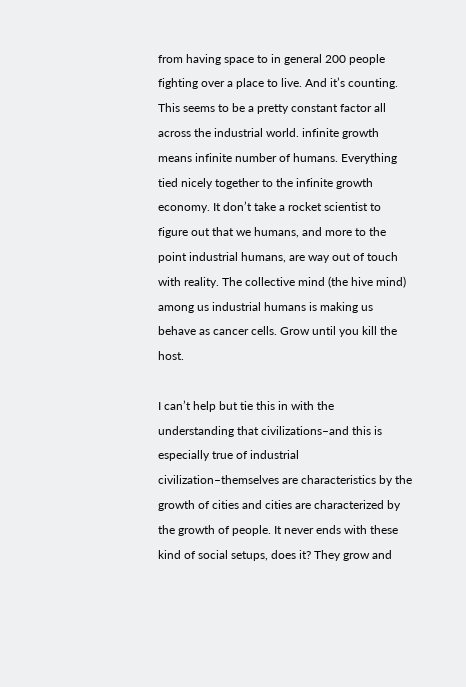from having space to in general 200 people fighting over a place to live. And it’s counting. This seems to be a pretty constant factor all across the industrial world. infinite growth means infinite number of humans. Everything tied nicely together to the infinite growth economy. It don’t take a rocket scientist to figure out that we humans, and more to the point industrial humans, are way out of touch with reality. The collective mind (the hive mind) among us industrial humans is making us behave as cancer cells. Grow until you kill the host.

I can’t help but tie this in with the understanding that civilizations–and this is especially true of industrial civilization–themselves are characteristics by the growth of cities and cities are characterized by the growth of people. It never ends with these kind of social setups, does it? They grow and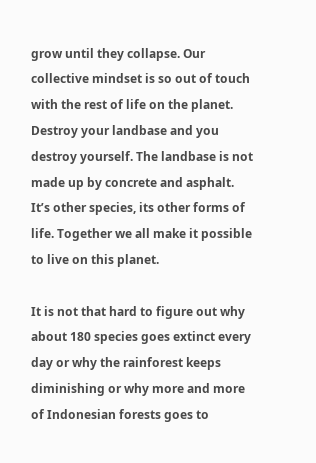grow until they collapse. Our collective mindset is so out of touch with the rest of life on the planet. Destroy your landbase and you destroy yourself. The landbase is not made up by concrete and asphalt. It’s other species, its other forms of life. Together we all make it possible to live on this planet.

It is not that hard to figure out why about 180 species goes extinct every day or why the rainforest keeps diminishing or why more and more of Indonesian forests goes to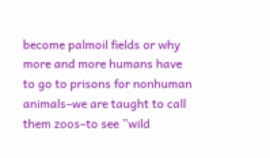become palmoil fields or why more and more humans have to go to prisons for nonhuman animals–we are taught to call them zoos–to see ”wild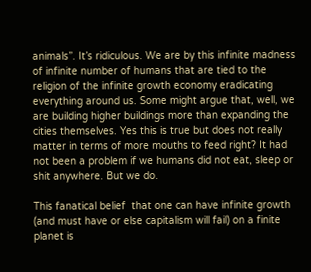animals”. It’s ridiculous. We are by this infinite madness of infinite number of humans that are tied to the religion of the infinite growth economy eradicating everything around us. Some might argue that, well, we are building higher buildings more than expanding the cities themselves. Yes this is true but does not really matter in terms of more mouths to feed right? It had not been a problem if we humans did not eat, sleep or shit anywhere. But we do.

This fanatical belief  that one can have infinite growth (and must have or else capitalism will fail) on a finite planet is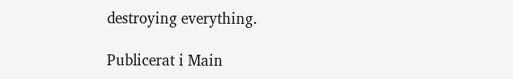destroying everything.

Publicerat i Main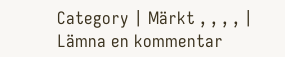Category | Märkt , , , , | Lämna en kommentar